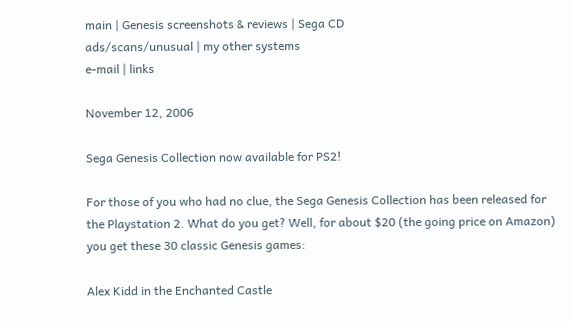main | Genesis screenshots & reviews | Sega CD
ads/scans/unusual | my other systems
e-mail | links

November 12, 2006

Sega Genesis Collection now available for PS2!

For those of you who had no clue, the Sega Genesis Collection has been released for the Playstation 2. What do you get? Well, for about $20 (the going price on Amazon) you get these 30 classic Genesis games:

Alex Kidd in the Enchanted Castle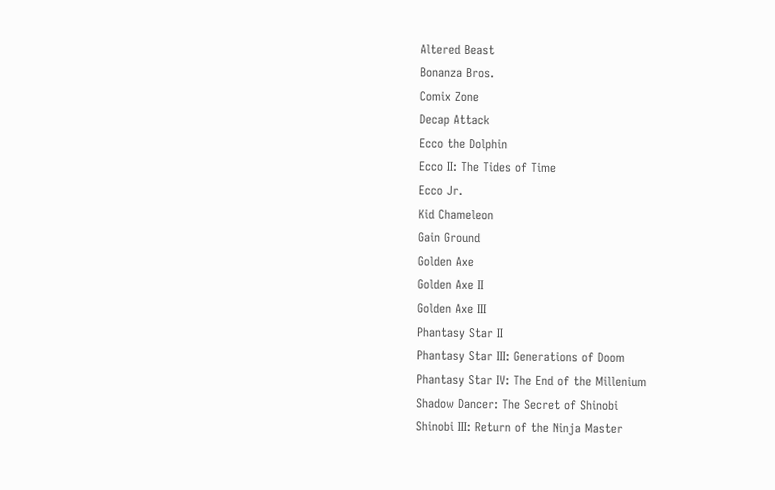Altered Beast
Bonanza Bros.
Comix Zone
Decap Attack
Ecco the Dolphin
Ecco II: The Tides of Time
Ecco Jr.
Kid Chameleon
Gain Ground
Golden Axe
Golden Axe II
Golden Axe III
Phantasy Star II
Phantasy Star III: Generations of Doom
Phantasy Star IV: The End of the Millenium
Shadow Dancer: The Secret of Shinobi
Shinobi III: Return of the Ninja Master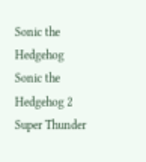Sonic the Hedgehog
Sonic the Hedgehog 2
Super Thunder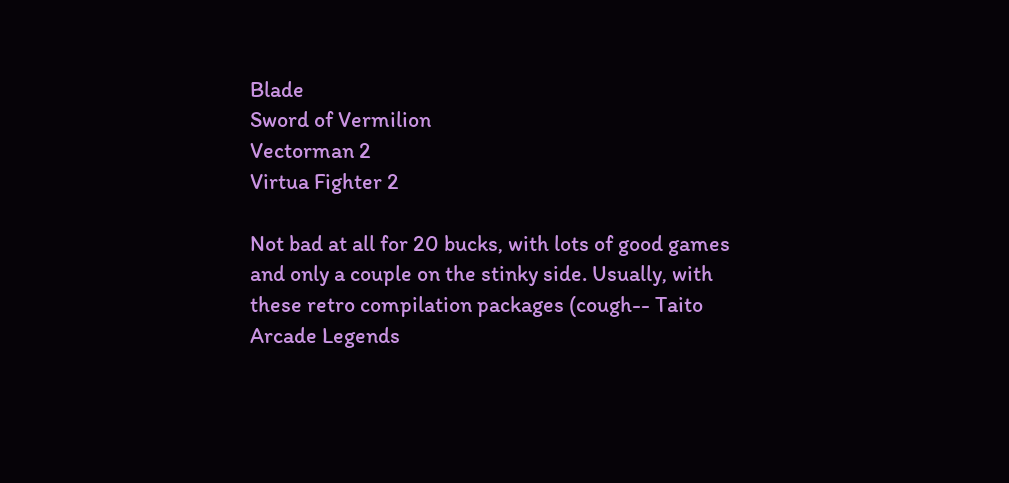Blade
Sword of Vermilion
Vectorman 2
Virtua Fighter 2

Not bad at all for 20 bucks, with lots of good games and only a couple on the stinky side. Usually, with these retro compilation packages (cough-- Taito Arcade Legends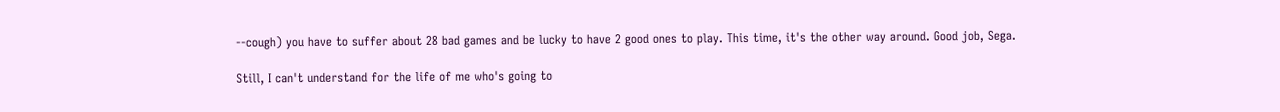--cough) you have to suffer about 28 bad games and be lucky to have 2 good ones to play. This time, it's the other way around. Good job, Sega.

Still, I can't understand for the life of me who's going to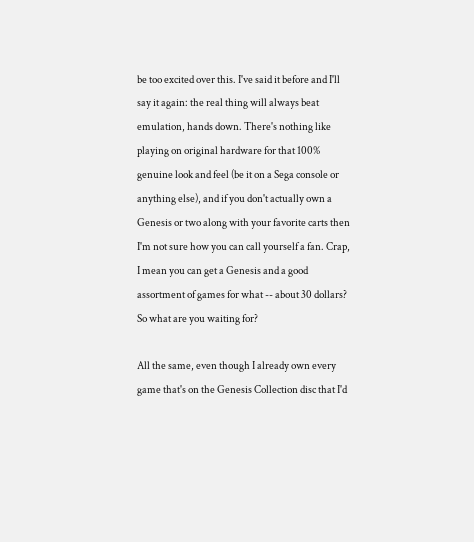be too excited over this. I've said it before and I'll say it again: the real thing will always beat emulation, hands down. There's nothing like playing on original hardware for that 100% genuine look and feel (be it on a Sega console or anything else), and if you don't actually own a Genesis or two along with your favorite carts then I'm not sure how you can call yourself a fan. Crap, I mean you can get a Genesis and a good assortment of games for what -- about 30 dollars? So what are you waiting for?

All the same, even though I already own every game that's on the Genesis Collection disc that I'd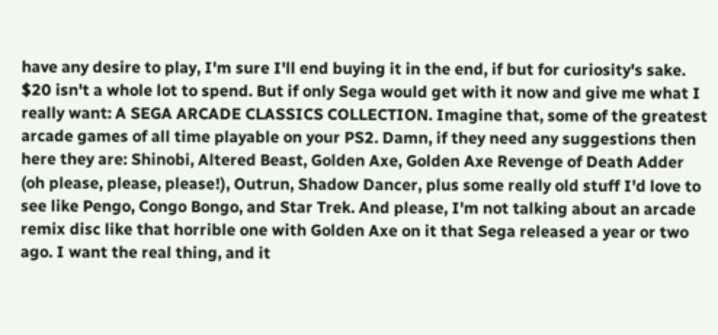have any desire to play, I'm sure I'll end buying it in the end, if but for curiosity's sake. $20 isn't a whole lot to spend. But if only Sega would get with it now and give me what I really want: A SEGA ARCADE CLASSICS COLLECTION. Imagine that, some of the greatest arcade games of all time playable on your PS2. Damn, if they need any suggestions then here they are: Shinobi, Altered Beast, Golden Axe, Golden Axe Revenge of Death Adder (oh please, please, please!), Outrun, Shadow Dancer, plus some really old stuff I'd love to see like Pengo, Congo Bongo, and Star Trek. And please, I'm not talking about an arcade remix disc like that horrible one with Golden Axe on it that Sega released a year or two ago. I want the real thing, and it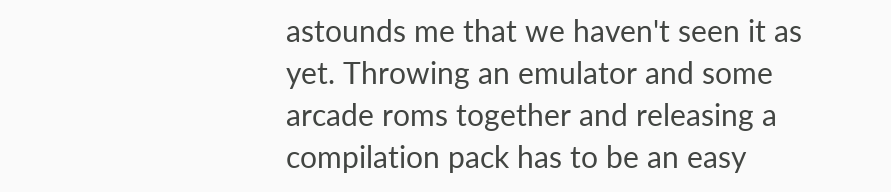astounds me that we haven't seen it as yet. Throwing an emulator and some arcade roms together and releasing a compilation pack has to be an easy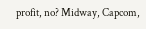profit, no? Midway, Capcom,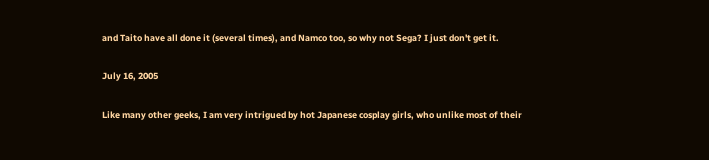and Taito have all done it (several times), and Namco too, so why not Sega? I just don't get it.

July 16, 2005

Like many other geeks, I am very intrigued by hot Japanese cosplay girls, who unlike most of their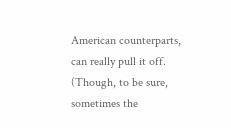American counterparts, can really pull it off. (Though, to be sure, sometimes the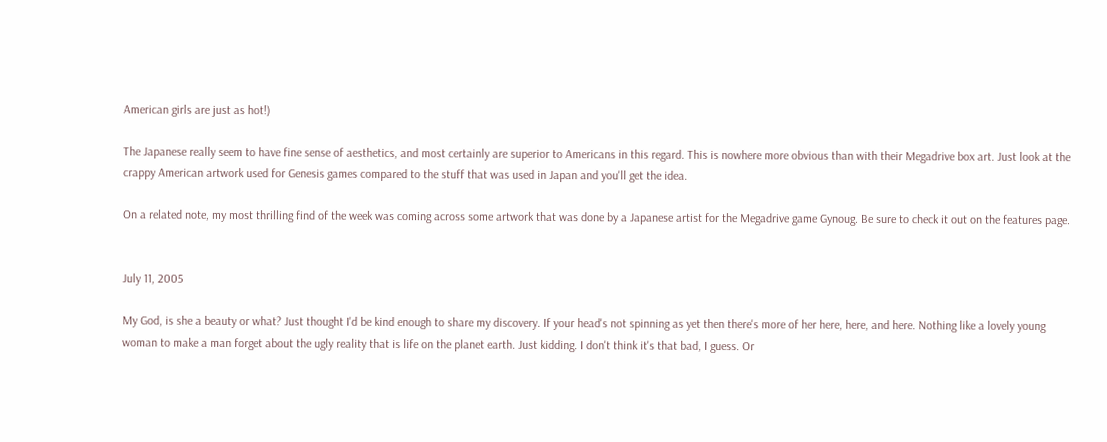American girls are just as hot!)

The Japanese really seem to have fine sense of aesthetics, and most certainly are superior to Americans in this regard. This is nowhere more obvious than with their Megadrive box art. Just look at the crappy American artwork used for Genesis games compared to the stuff that was used in Japan and you'll get the idea.

On a related note, my most thrilling find of the week was coming across some artwork that was done by a Japanese artist for the Megadrive game Gynoug. Be sure to check it out on the features page.


July 11, 2005

My God, is she a beauty or what? Just thought I'd be kind enough to share my discovery. If your head's not spinning as yet then there's more of her here, here, and here. Nothing like a lovely young woman to make a man forget about the ugly reality that is life on the planet earth. Just kidding. I don't think it's that bad, I guess. Or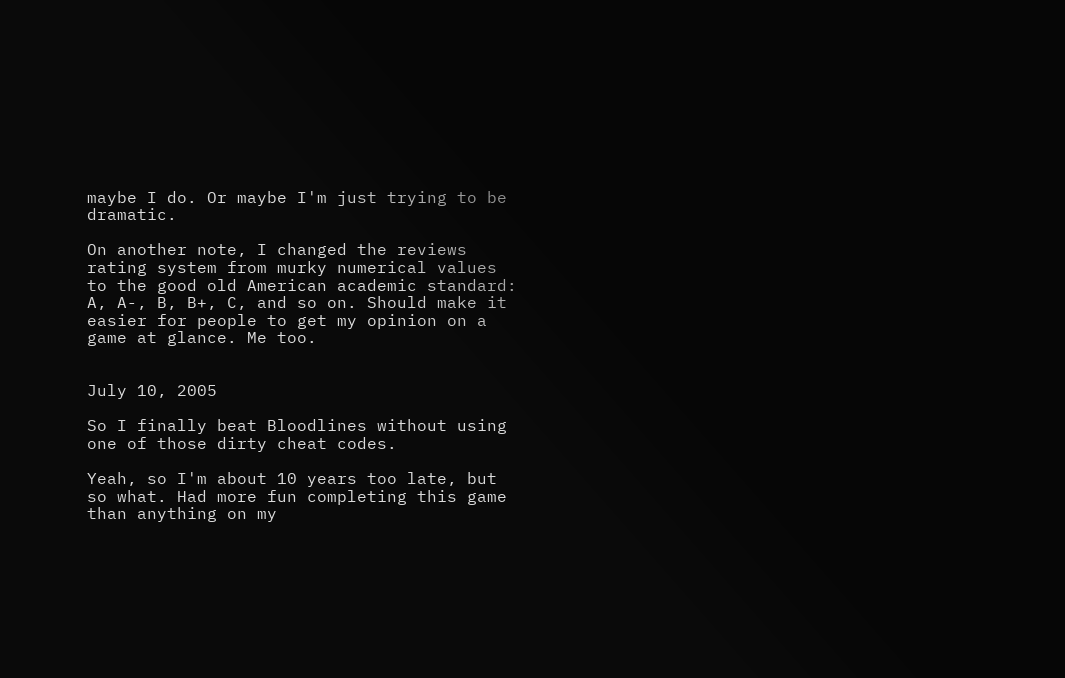maybe I do. Or maybe I'm just trying to be dramatic.

On another note, I changed the reviews rating system from murky numerical values to the good old American academic standard: A, A-, B, B+, C, and so on. Should make it easier for people to get my opinion on a game at glance. Me too.


July 10, 2005

So I finally beat Bloodlines without using one of those dirty cheat codes.

Yeah, so I'm about 10 years too late, but so what. Had more fun completing this game than anything on my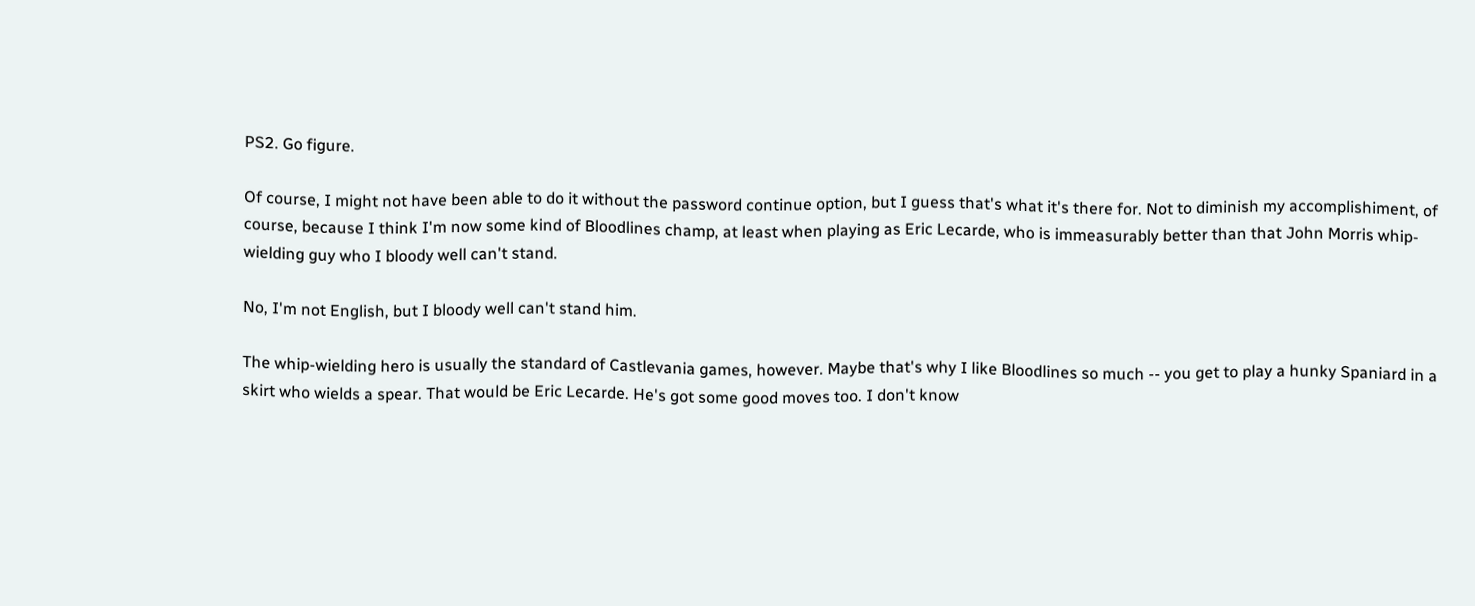PS2. Go figure.

Of course, I might not have been able to do it without the password continue option, but I guess that's what it's there for. Not to diminish my accomplishiment, of course, because I think I'm now some kind of Bloodlines champ, at least when playing as Eric Lecarde, who is immeasurably better than that John Morris whip-wielding guy who I bloody well can't stand.

No, I'm not English, but I bloody well can't stand him.

The whip-wielding hero is usually the standard of Castlevania games, however. Maybe that's why I like Bloodlines so much -- you get to play a hunky Spaniard in a skirt who wields a spear. That would be Eric Lecarde. He's got some good moves too. I don't know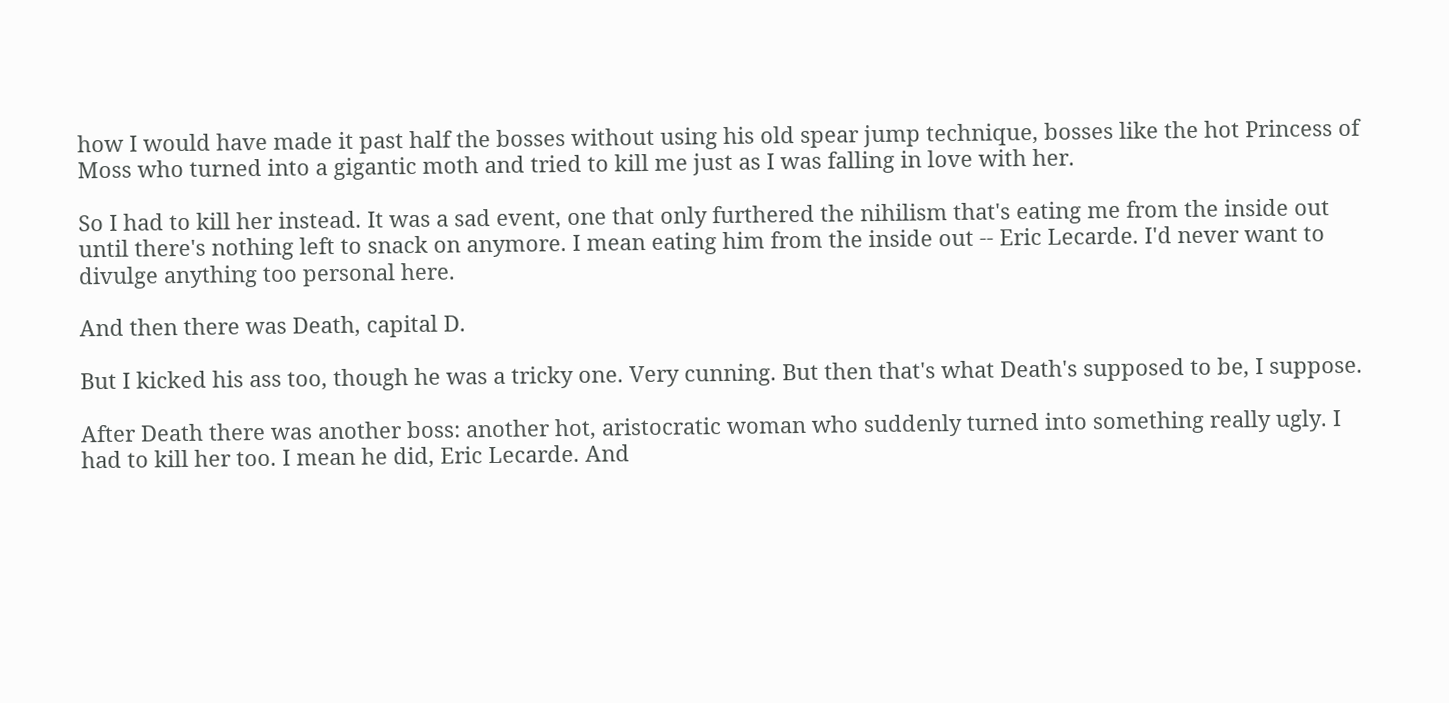how I would have made it past half the bosses without using his old spear jump technique, bosses like the hot Princess of Moss who turned into a gigantic moth and tried to kill me just as I was falling in love with her.

So I had to kill her instead. It was a sad event, one that only furthered the nihilism that's eating me from the inside out until there's nothing left to snack on anymore. I mean eating him from the inside out -- Eric Lecarde. I'd never want to divulge anything too personal here.

And then there was Death, capital D.

But I kicked his ass too, though he was a tricky one. Very cunning. But then that's what Death's supposed to be, I suppose.

After Death there was another boss: another hot, aristocratic woman who suddenly turned into something really ugly. I had to kill her too. I mean he did, Eric Lecarde. And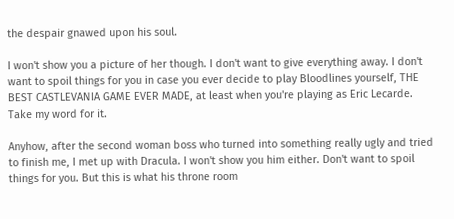the despair gnawed upon his soul.

I won't show you a picture of her though. I don't want to give everything away. I don't want to spoil things for you in case you ever decide to play Bloodlines yourself, THE BEST CASTLEVANIA GAME EVER MADE, at least when you're playing as Eric Lecarde. Take my word for it.

Anyhow, after the second woman boss who turned into something really ugly and tried to finish me, I met up with Dracula. I won't show you him either. Don't want to spoil things for you. But this is what his throne room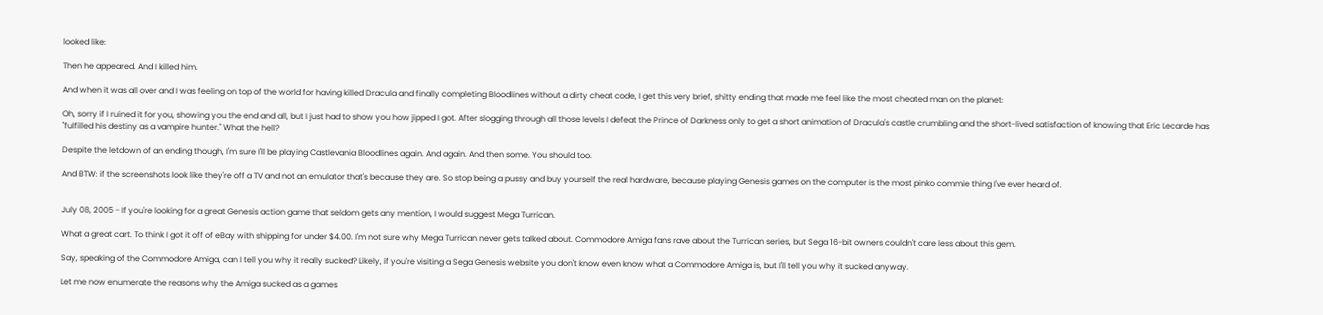looked like:

Then he appeared. And I killed him.

And when it was all over and I was feeling on top of the world for having killed Dracula and finally completing Bloodlines without a dirty cheat code, I get this very brief, shitty ending that made me feel like the most cheated man on the planet:

Oh, sorry if I ruined it for you, showing you the end and all, but I just had to show you how jipped I got. After slogging through all those levels I defeat the Prince of Darkness only to get a short animation of Dracula's castle crumbling and the short-lived satisfaction of knowing that Eric Lecarde has "fulfilled his destiny as a vampire hunter." What the hell?

Despite the letdown of an ending though, I'm sure I'll be playing Castlevania Bloodlines again. And again. And then some. You should too.

And BTW: if the screenshots look like they're off a TV and not an emulator that's because they are. So stop being a pussy and buy yourself the real hardware, because playing Genesis games on the computer is the most pinko commie thing I've ever heard of.


July 08, 2005 - If you're looking for a great Genesis action game that seldom gets any mention, I would suggest Mega Turrican.

What a great cart. To think I got it off of eBay with shipping for under $4.00. I'm not sure why Mega Turrican never gets talked about. Commodore Amiga fans rave about the Turrican series, but Sega 16-bit owners couldn't care less about this gem.

Say, speaking of the Commodore Amiga, can I tell you why it really sucked? Likely, if you're visiting a Sega Genesis website you don't know even know what a Commodore Amiga is, but I'll tell you why it sucked anyway.

Let me now enumerate the reasons why the Amiga sucked as a games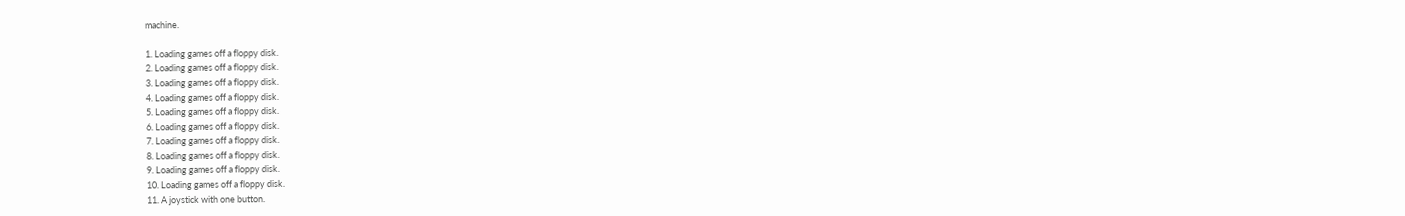machine.

1. Loading games off a floppy disk.
2. Loading games off a floppy disk.
3. Loading games off a floppy disk.
4. Loading games off a floppy disk.
5. Loading games off a floppy disk.
6. Loading games off a floppy disk.
7. Loading games off a floppy disk.
8. Loading games off a floppy disk.
9. Loading games off a floppy disk.
10. Loading games off a floppy disk.
11. A joystick with one button.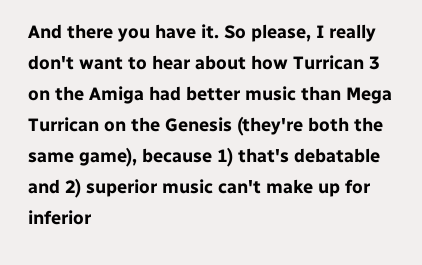And there you have it. So please, I really don't want to hear about how Turrican 3 on the Amiga had better music than Mega Turrican on the Genesis (they're both the same game), because 1) that's debatable and 2) superior music can't make up for inferior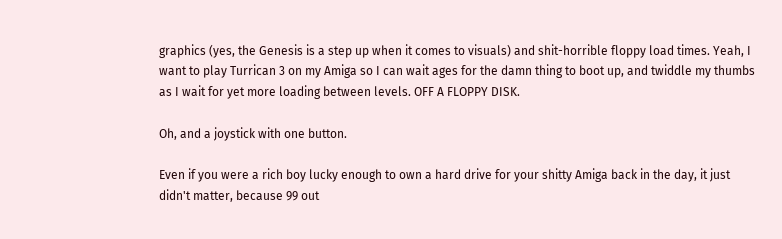graphics (yes, the Genesis is a step up when it comes to visuals) and shit-horrible floppy load times. Yeah, I want to play Turrican 3 on my Amiga so I can wait ages for the damn thing to boot up, and twiddle my thumbs as I wait for yet more loading between levels. OFF A FLOPPY DISK.

Oh, and a joystick with one button.

Even if you were a rich boy lucky enough to own a hard drive for your shitty Amiga back in the day, it just didn't matter, because 99 out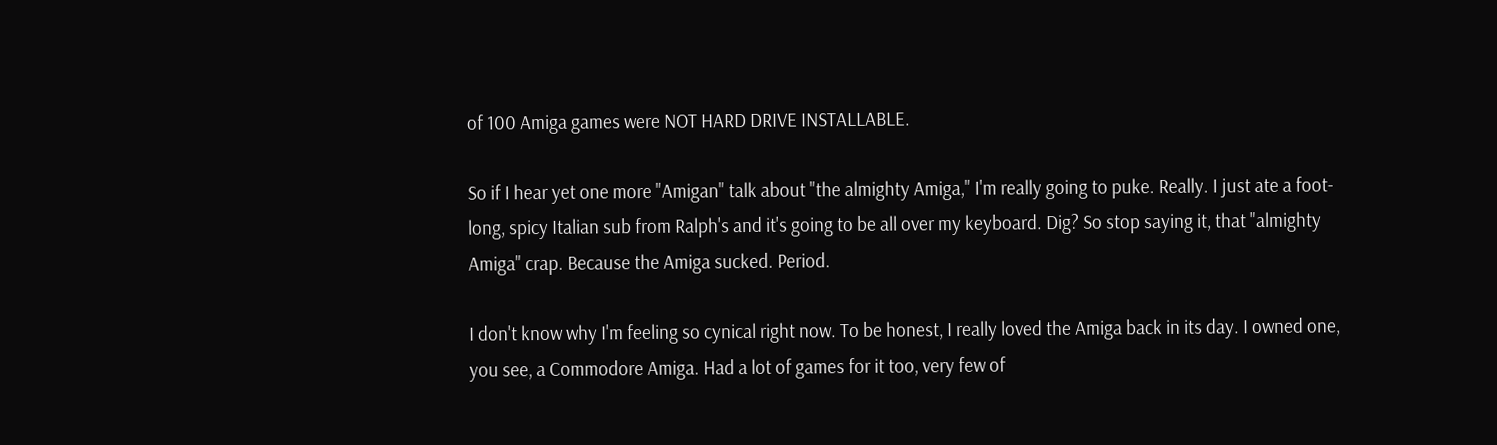of 100 Amiga games were NOT HARD DRIVE INSTALLABLE.

So if I hear yet one more "Amigan" talk about "the almighty Amiga," I'm really going to puke. Really. I just ate a foot-long, spicy Italian sub from Ralph's and it's going to be all over my keyboard. Dig? So stop saying it, that "almighty Amiga" crap. Because the Amiga sucked. Period.

I don't know why I'm feeling so cynical right now. To be honest, I really loved the Amiga back in its day. I owned one, you see, a Commodore Amiga. Had a lot of games for it too, very few of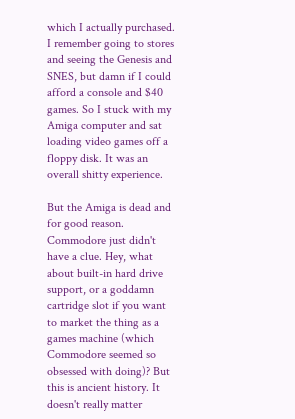which I actually purchased. I remember going to stores and seeing the Genesis and SNES, but damn if I could afford a console and $40 games. So I stuck with my Amiga computer and sat loading video games off a floppy disk. It was an overall shitty experience.

But the Amiga is dead and for good reason. Commodore just didn't have a clue. Hey, what about built-in hard drive support, or a goddamn cartridge slot if you want to market the thing as a games machine (which Commodore seemed so obsessed with doing)? But this is ancient history. It doesn't really matter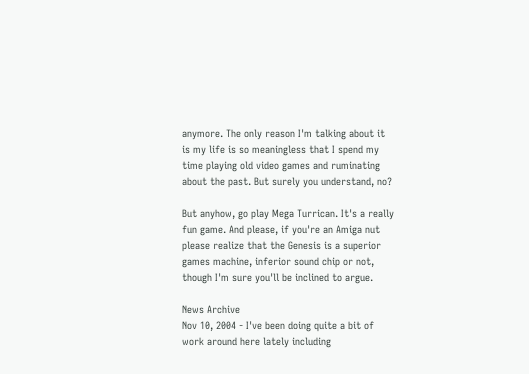anymore. The only reason I'm talking about it is my life is so meaningless that I spend my time playing old video games and ruminating about the past. But surely you understand, no?

But anyhow, go play Mega Turrican. It's a really fun game. And please, if you're an Amiga nut please realize that the Genesis is a superior games machine, inferior sound chip or not, though I'm sure you'll be inclined to argue.

News Archive
Nov 10, 2004 - I've been doing quite a bit of work around here lately including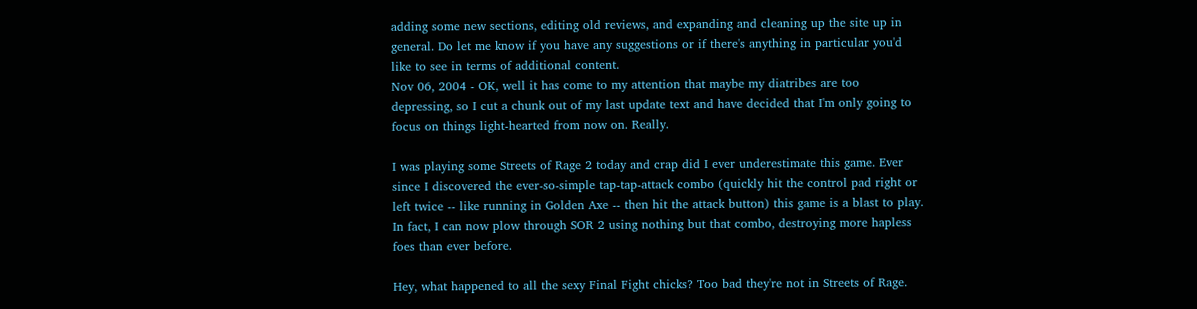adding some new sections, editing old reviews, and expanding and cleaning up the site up in general. Do let me know if you have any suggestions or if there's anything in particular you'd like to see in terms of additional content.
Nov 06, 2004 - OK, well it has come to my attention that maybe my diatribes are too depressing, so I cut a chunk out of my last update text and have decided that I'm only going to focus on things light-hearted from now on. Really.

I was playing some Streets of Rage 2 today and crap did I ever underestimate this game. Ever since I discovered the ever-so-simple tap-tap-attack combo (quickly hit the control pad right or left twice -- like running in Golden Axe -- then hit the attack button) this game is a blast to play. In fact, I can now plow through SOR 2 using nothing but that combo, destroying more hapless foes than ever before.

Hey, what happened to all the sexy Final Fight chicks? Too bad they're not in Streets of Rage.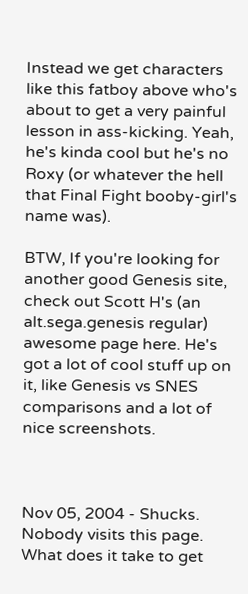Instead we get characters like this fatboy above who's about to get a very painful lesson in ass-kicking. Yeah, he's kinda cool but he's no Roxy (or whatever the hell that Final Fight booby-girl's name was).

BTW, If you're looking for another good Genesis site, check out Scott H's (an alt.sega.genesis regular) awesome page here. He's got a lot of cool stuff up on it, like Genesis vs SNES comparisons and a lot of nice screenshots.



Nov 05, 2004 - Shucks. Nobody visits this page. What does it take to get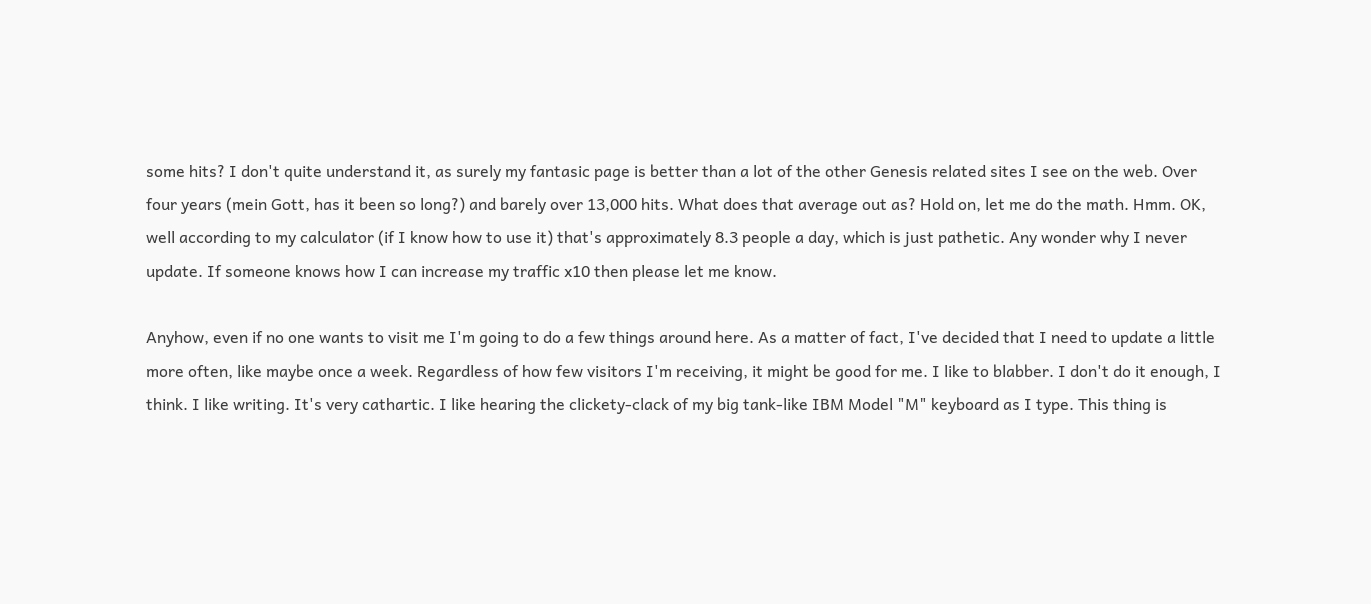some hits? I don't quite understand it, as surely my fantasic page is better than a lot of the other Genesis related sites I see on the web. Over four years (mein Gott, has it been so long?) and barely over 13,000 hits. What does that average out as? Hold on, let me do the math. Hmm. OK, well according to my calculator (if I know how to use it) that's approximately 8.3 people a day, which is just pathetic. Any wonder why I never update. If someone knows how I can increase my traffic x10 then please let me know.

Anyhow, even if no one wants to visit me I'm going to do a few things around here. As a matter of fact, I've decided that I need to update a little more often, like maybe once a week. Regardless of how few visitors I'm receiving, it might be good for me. I like to blabber. I don't do it enough, I think. I like writing. It's very cathartic. I like hearing the clickety-clack of my big tank-like IBM Model "M" keyboard as I type. This thing is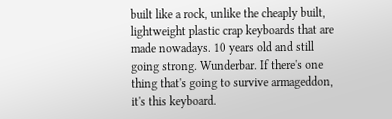built like a rock, unlike the cheaply built, lightweight plastic crap keyboards that are made nowadays. 10 years old and still going strong. Wunderbar. If there's one thing that's going to survive armageddon, it's this keyboard.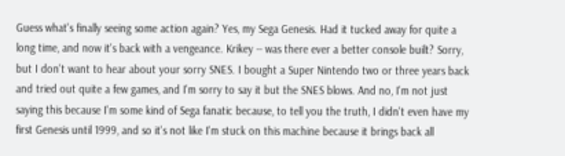Guess what's finally seeing some action again? Yes, my Sega Genesis. Had it tucked away for quite a long time, and now it's back with a vengeance. Krikey -- was there ever a better console built? Sorry, but I don't want to hear about your sorry SNES. I bought a Super Nintendo two or three years back and tried out quite a few games, and I'm sorry to say it but the SNES blows. And no, I'm not just saying this because I'm some kind of Sega fanatic because, to tell you the truth, I didn't even have my first Genesis until 1999, and so it's not like I'm stuck on this machine because it brings back all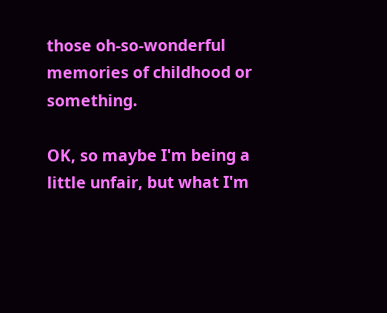those oh-so-wonderful memories of childhood or something.

OK, so maybe I'm being a little unfair, but what I'm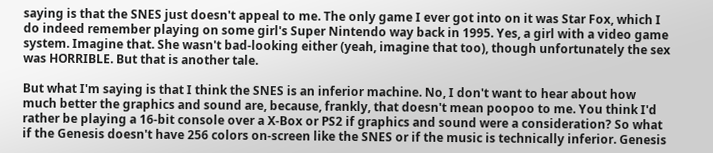saying is that the SNES just doesn't appeal to me. The only game I ever got into on it was Star Fox, which I do indeed remember playing on some girl's Super Nintendo way back in 1995. Yes, a girl with a video game system. Imagine that. She wasn't bad-looking either (yeah, imagine that too), though unfortunately the sex was HORRIBLE. But that is another tale.

But what I'm saying is that I think the SNES is an inferior machine. No, I don't want to hear about how much better the graphics and sound are, because, frankly, that doesn't mean poopoo to me. You think I'd rather be playing a 16-bit console over a X-Box or PS2 if graphics and sound were a consideration? So what if the Genesis doesn't have 256 colors on-screen like the SNES or if the music is technically inferior. Genesis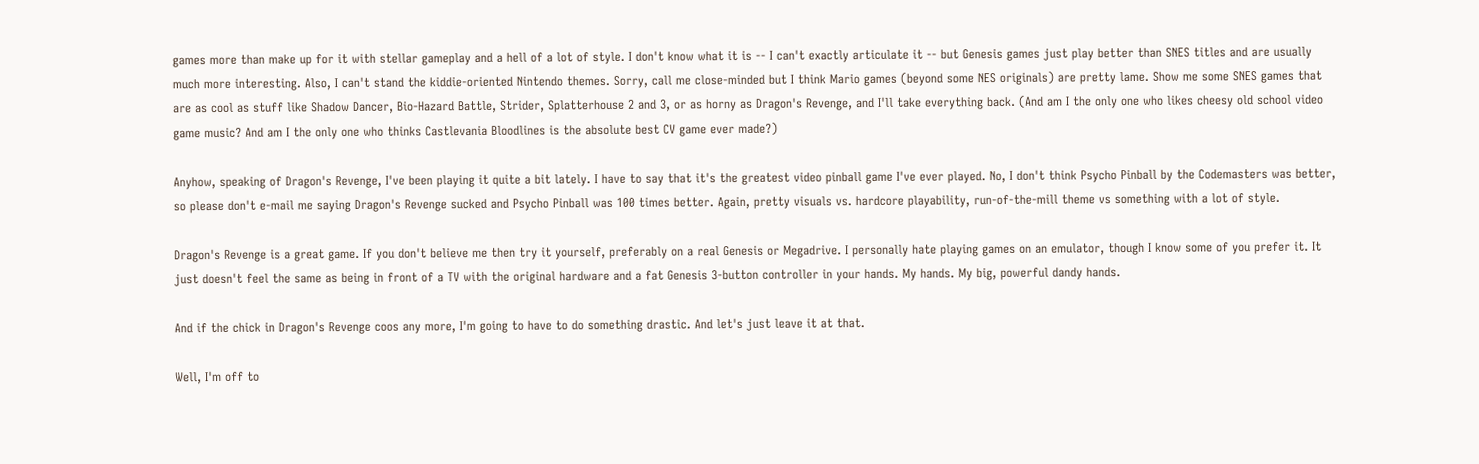games more than make up for it with stellar gameplay and a hell of a lot of style. I don't know what it is -- I can't exactly articulate it -- but Genesis games just play better than SNES titles and are usually much more interesting. Also, I can't stand the kiddie-oriented Nintendo themes. Sorry, call me close-minded but I think Mario games (beyond some NES originals) are pretty lame. Show me some SNES games that are as cool as stuff like Shadow Dancer, Bio-Hazard Battle, Strider, Splatterhouse 2 and 3, or as horny as Dragon's Revenge, and I'll take everything back. (And am I the only one who likes cheesy old school video game music? And am I the only one who thinks Castlevania Bloodlines is the absolute best CV game ever made?)

Anyhow, speaking of Dragon's Revenge, I've been playing it quite a bit lately. I have to say that it's the greatest video pinball game I've ever played. No, I don't think Psycho Pinball by the Codemasters was better, so please don't e-mail me saying Dragon's Revenge sucked and Psycho Pinball was 100 times better. Again, pretty visuals vs. hardcore playability, run-of-the-mill theme vs something with a lot of style.

Dragon's Revenge is a great game. If you don't believe me then try it yourself, preferably on a real Genesis or Megadrive. I personally hate playing games on an emulator, though I know some of you prefer it. It just doesn't feel the same as being in front of a TV with the original hardware and a fat Genesis 3-button controller in your hands. My hands. My big, powerful dandy hands.

And if the chick in Dragon's Revenge coos any more, I'm going to have to do something drastic. And let's just leave it at that.

Well, I'm off to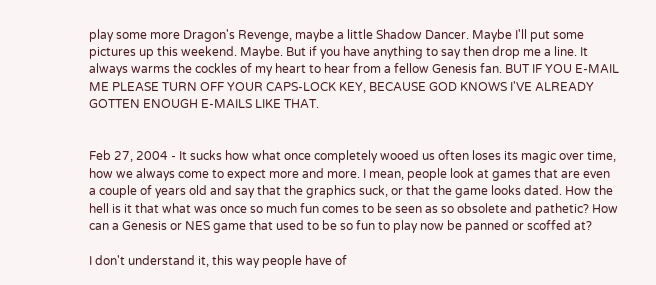play some more Dragon's Revenge, maybe a little Shadow Dancer. Maybe I'll put some pictures up this weekend. Maybe. But if you have anything to say then drop me a line. It always warms the cockles of my heart to hear from a fellow Genesis fan. BUT IF YOU E-MAIL ME PLEASE TURN OFF YOUR CAPS-LOCK KEY, BECAUSE GOD KNOWS I'VE ALREADY GOTTEN ENOUGH E-MAILS LIKE THAT.


Feb 27, 2004 - It sucks how what once completely wooed us often loses its magic over time, how we always come to expect more and more. I mean, people look at games that are even a couple of years old and say that the graphics suck, or that the game looks dated. How the hell is it that what was once so much fun comes to be seen as so obsolete and pathetic? How can a Genesis or NES game that used to be so fun to play now be panned or scoffed at?

I don't understand it, this way people have of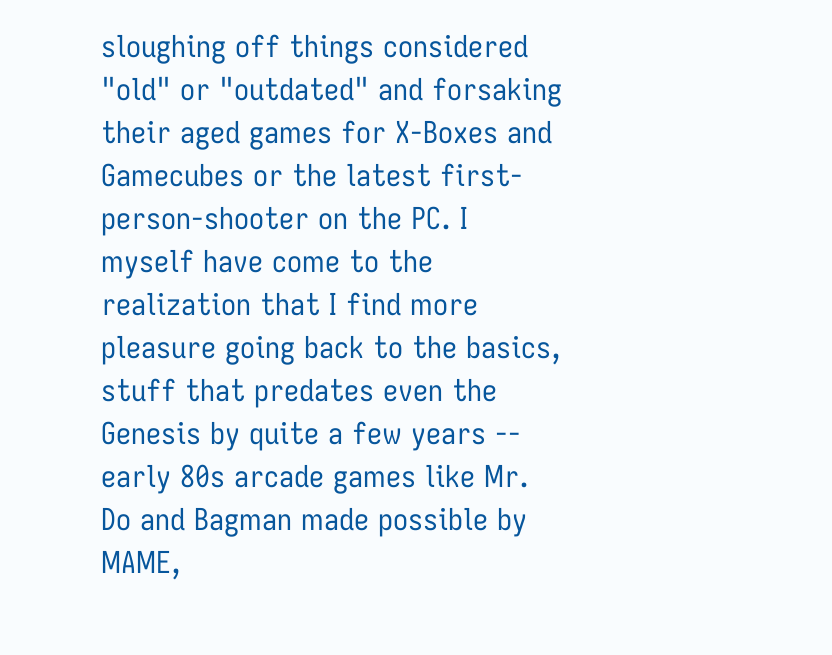sloughing off things considered "old" or "outdated" and forsaking their aged games for X-Boxes and Gamecubes or the latest first-person-shooter on the PC. I myself have come to the realization that I find more pleasure going back to the basics, stuff that predates even the Genesis by quite a few years -- early 80s arcade games like Mr. Do and Bagman made possible by MAME,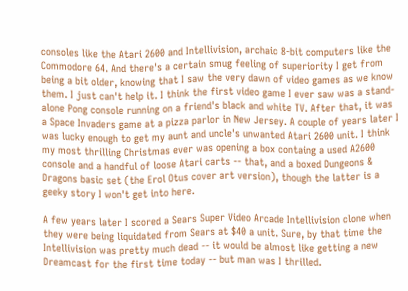consoles like the Atari 2600 and Intellivision, archaic 8-bit computers like the Commodore 64. And there's a certain smug feeling of superiority I get from being a bit older, knowing that I saw the very dawn of video games as we know them. I just can't help it. I think the first video game I ever saw was a stand-alone Pong console running on a friend's black and white TV. After that, it was a Space Invaders game at a pizza parlor in New Jersey. A couple of years later I was lucky enough to get my aunt and uncle's unwanted Atari 2600 unit. I think my most thrilling Christmas ever was opening a box containg a used A2600 console and a handful of loose Atari carts -- that, and a boxed Dungeons & Dragons basic set (the Erol Otus cover art version), though the latter is a geeky story I won't get into here.

A few years later I scored a Sears Super Video Arcade Intellivision clone when they were being liquidated from Sears at $40 a unit. Sure, by that time the Intellivision was pretty much dead -- it would be almost like getting a new Dreamcast for the first time today -- but man was I thrilled.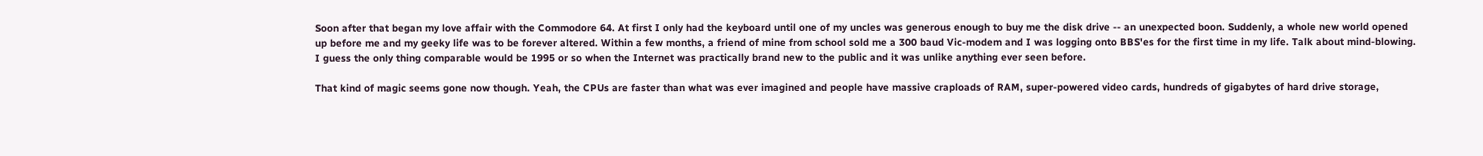Soon after that began my love affair with the Commodore 64. At first I only had the keyboard until one of my uncles was generous enough to buy me the disk drive -- an unexpected boon. Suddenly, a whole new world opened up before me and my geeky life was to be forever altered. Within a few months, a friend of mine from school sold me a 300 baud Vic-modem and I was logging onto BBS'es for the first time in my life. Talk about mind-blowing. I guess the only thing comparable would be 1995 or so when the Internet was practically brand new to the public and it was unlike anything ever seen before.

That kind of magic seems gone now though. Yeah, the CPUs are faster than what was ever imagined and people have massive craploads of RAM, super-powered video cards, hundreds of gigabytes of hard drive storage,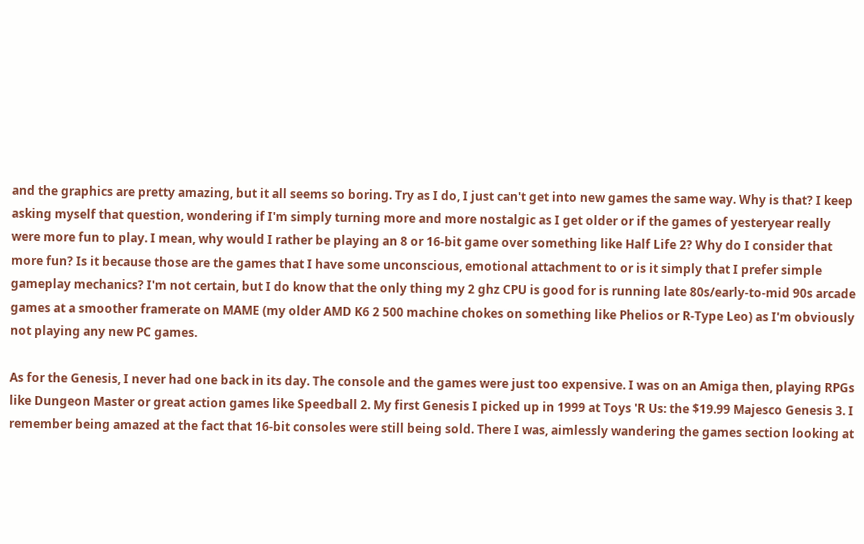and the graphics are pretty amazing, but it all seems so boring. Try as I do, I just can't get into new games the same way. Why is that? I keep asking myself that question, wondering if I'm simply turning more and more nostalgic as I get older or if the games of yesteryear really were more fun to play. I mean, why would I rather be playing an 8 or 16-bit game over something like Half Life 2? Why do I consider that more fun? Is it because those are the games that I have some unconscious, emotional attachment to or is it simply that I prefer simple gameplay mechanics? I'm not certain, but I do know that the only thing my 2 ghz CPU is good for is running late 80s/early-to-mid 90s arcade games at a smoother framerate on MAME (my older AMD K6 2 500 machine chokes on something like Phelios or R-Type Leo) as I'm obviously not playing any new PC games.

As for the Genesis, I never had one back in its day. The console and the games were just too expensive. I was on an Amiga then, playing RPGs like Dungeon Master or great action games like Speedball 2. My first Genesis I picked up in 1999 at Toys 'R Us: the $19.99 Majesco Genesis 3. I remember being amazed at the fact that 16-bit consoles were still being sold. There I was, aimlessly wandering the games section looking at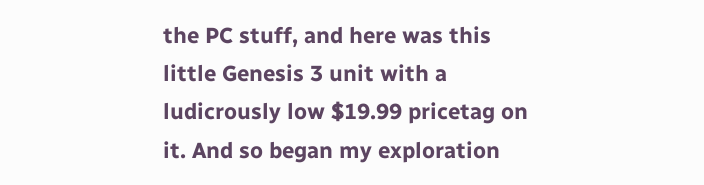the PC stuff, and here was this little Genesis 3 unit with a ludicrously low $19.99 pricetag on it. And so began my exploration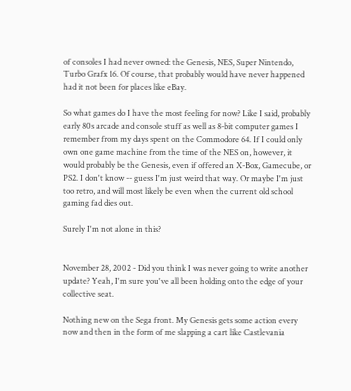of consoles I had never owned: the Genesis, NES, Super Nintendo, Turbo Grafx 16. Of course, that probably would have never happened had it not been for places like eBay.

So what games do I have the most feeling for now? Like I said, probably early 80s arcade and console stuff as well as 8-bit computer games I remember from my days spent on the Commodore 64. If I could only own one game machine from the time of the NES on, however, it would probably be the Genesis, even if offered an X-Box, Gamecube, or PS2. I don't know -- guess I'm just weird that way. Or maybe I'm just too retro, and will most likely be even when the current old school gaming fad dies out.

Surely I'm not alone in this?


November 28, 2002 - Did you think I was never going to write another update? Yeah, I'm sure you've all been holding onto the edge of your collective seat.

Nothing new on the Sega front. My Genesis gets some action every now and then in the form of me slapping a cart like Castlevania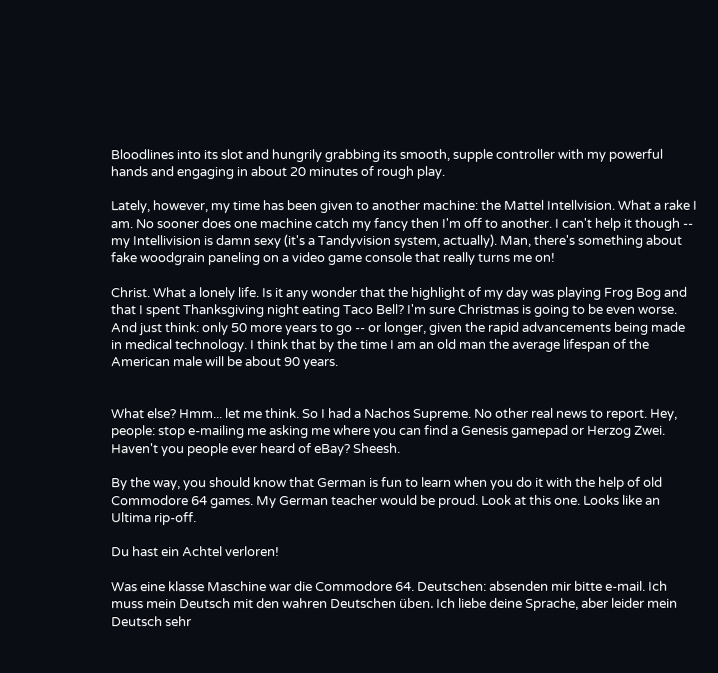Bloodlines into its slot and hungrily grabbing its smooth, supple controller with my powerful hands and engaging in about 20 minutes of rough play.

Lately, however, my time has been given to another machine: the Mattel Intellvision. What a rake I am. No sooner does one machine catch my fancy then I'm off to another. I can't help it though -- my Intellivision is damn sexy (it's a Tandyvision system, actually). Man, there's something about fake woodgrain paneling on a video game console that really turns me on!

Christ. What a lonely life. Is it any wonder that the highlight of my day was playing Frog Bog and that I spent Thanksgiving night eating Taco Bell? I'm sure Christmas is going to be even worse. And just think: only 50 more years to go -- or longer, given the rapid advancements being made in medical technology. I think that by the time I am an old man the average lifespan of the American male will be about 90 years.


What else? Hmm... let me think. So I had a Nachos Supreme. No other real news to report. Hey, people: stop e-mailing me asking me where you can find a Genesis gamepad or Herzog Zwei. Haven't you people ever heard of eBay? Sheesh.

By the way, you should know that German is fun to learn when you do it with the help of old Commodore 64 games. My German teacher would be proud. Look at this one. Looks like an Ultima rip-off.

Du hast ein Achtel verloren!

Was eine klasse Maschine war die Commodore 64. Deutschen: absenden mir bitte e-mail. Ich muss mein Deutsch mit den wahren Deutschen üben. Ich liebe deine Sprache, aber leider mein Deutsch sehr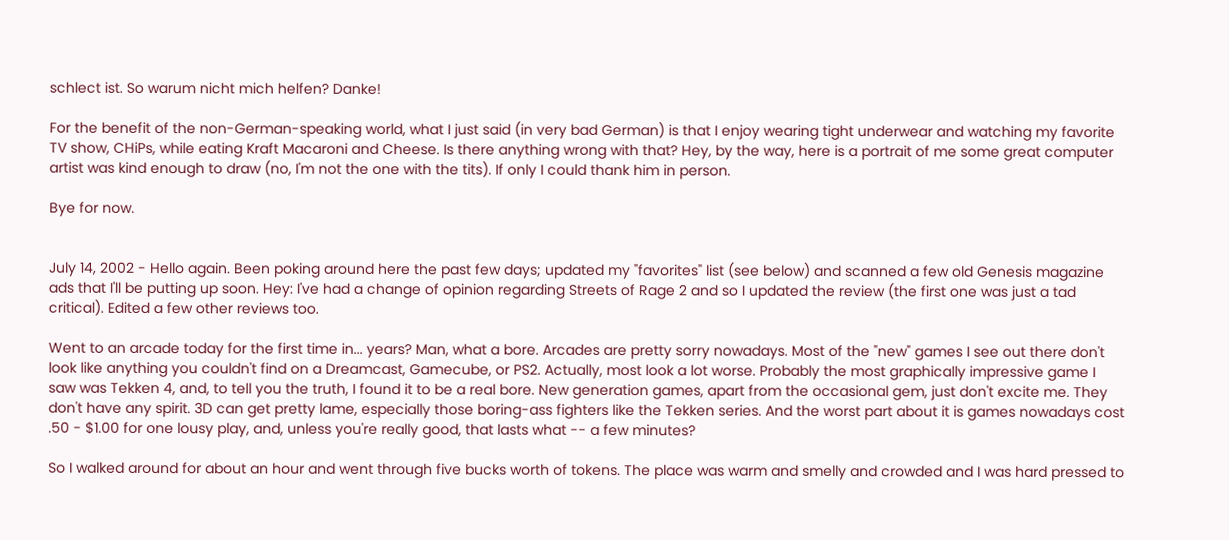schlect ist. So warum nicht mich helfen? Danke!

For the benefit of the non-German-speaking world, what I just said (in very bad German) is that I enjoy wearing tight underwear and watching my favorite TV show, CHiPs, while eating Kraft Macaroni and Cheese. Is there anything wrong with that? Hey, by the way, here is a portrait of me some great computer artist was kind enough to draw (no, I'm not the one with the tits). If only I could thank him in person.

Bye for now.


July 14, 2002 - Hello again. Been poking around here the past few days; updated my "favorites" list (see below) and scanned a few old Genesis magazine ads that I'll be putting up soon. Hey: I've had a change of opinion regarding Streets of Rage 2 and so I updated the review (the first one was just a tad critical). Edited a few other reviews too.

Went to an arcade today for the first time in... years? Man, what a bore. Arcades are pretty sorry nowadays. Most of the "new" games I see out there don't look like anything you couldn't find on a Dreamcast, Gamecube, or PS2. Actually, most look a lot worse. Probably the most graphically impressive game I saw was Tekken 4, and, to tell you the truth, I found it to be a real bore. New generation games, apart from the occasional gem, just don't excite me. They don't have any spirit. 3D can get pretty lame, especially those boring-ass fighters like the Tekken series. And the worst part about it is games nowadays cost .50 - $1.00 for one lousy play, and, unless you're really good, that lasts what -- a few minutes?

So I walked around for about an hour and went through five bucks worth of tokens. The place was warm and smelly and crowded and I was hard pressed to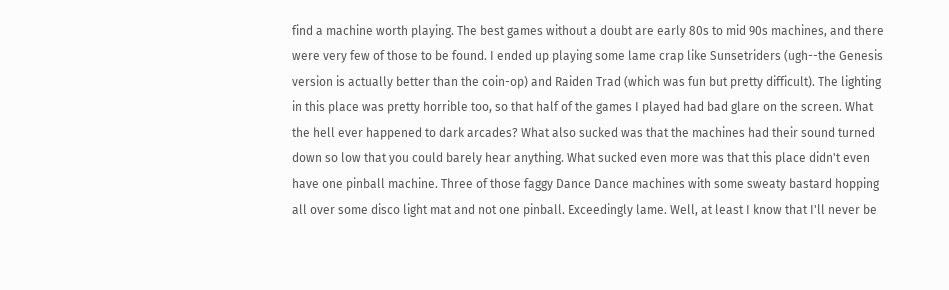find a machine worth playing. The best games without a doubt are early 80s to mid 90s machines, and there were very few of those to be found. I ended up playing some lame crap like Sunsetriders (ugh--the Genesis version is actually better than the coin-op) and Raiden Trad (which was fun but pretty difficult). The lighting in this place was pretty horrible too, so that half of the games I played had bad glare on the screen. What the hell ever happened to dark arcades? What also sucked was that the machines had their sound turned down so low that you could barely hear anything. What sucked even more was that this place didn't even have one pinball machine. Three of those faggy Dance Dance machines with some sweaty bastard hopping all over some disco light mat and not one pinball. Exceedingly lame. Well, at least I know that I'll never be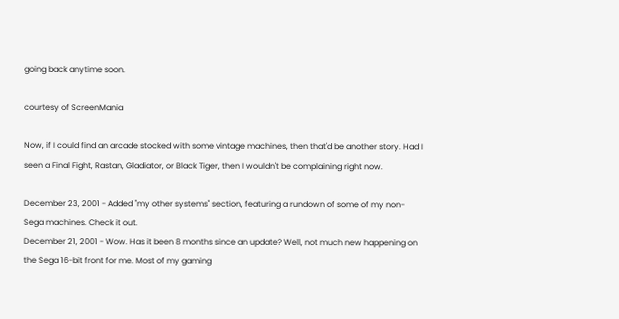going back anytime soon.

courtesy of ScreenMania

Now, if I could find an arcade stocked with some vintage machines, then that'd be another story. Had I seen a Final Fight, Rastan, Gladiator, or Black Tiger, then I wouldn't be complaining right now.

December 23, 2001 - Added "my other systems" section, featuring a rundown of some of my non-Sega machines. Check it out.
December 21, 2001 - Wow. Has it been 8 months since an update? Well, not much new happening on the Sega 16-bit front for me. Most of my gaming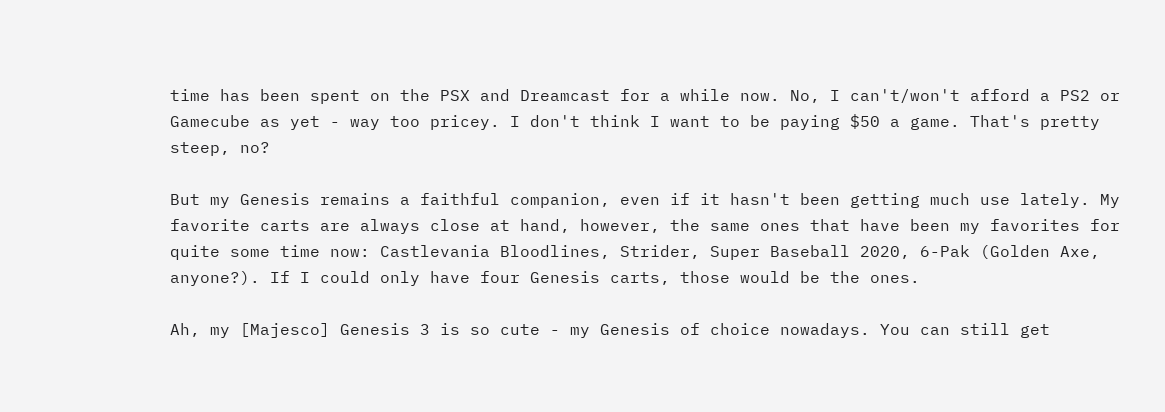time has been spent on the PSX and Dreamcast for a while now. No, I can't/won't afford a PS2 or Gamecube as yet - way too pricey. I don't think I want to be paying $50 a game. That's pretty steep, no?

But my Genesis remains a faithful companion, even if it hasn't been getting much use lately. My favorite carts are always close at hand, however, the same ones that have been my favorites for quite some time now: Castlevania Bloodlines, Strider, Super Baseball 2020, 6-Pak (Golden Axe, anyone?). If I could only have four Genesis carts, those would be the ones.

Ah, my [Majesco] Genesis 3 is so cute - my Genesis of choice nowadays. You can still get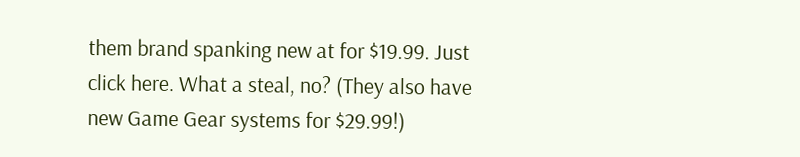them brand spanking new at for $19.99. Just click here. What a steal, no? (They also have new Game Gear systems for $29.99!)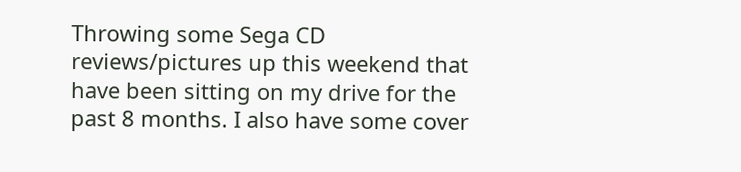Throwing some Sega CD reviews/pictures up this weekend that have been sitting on my drive for the past 8 months. I also have some cover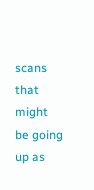scans that might be going up as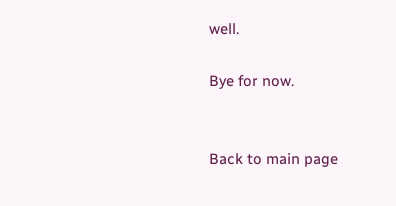well.

Bye for now.


Back to main page